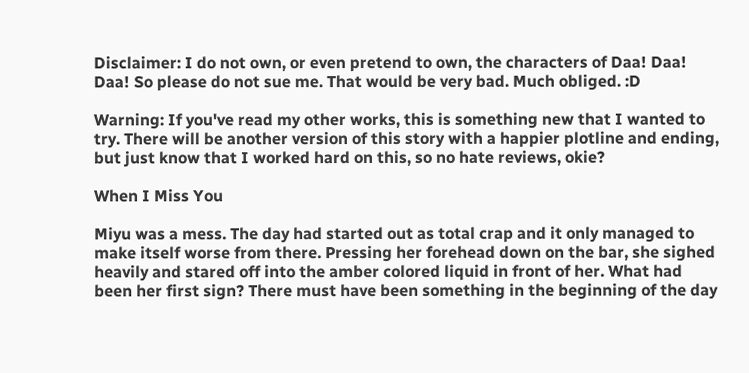Disclaimer: I do not own, or even pretend to own, the characters of Daa! Daa! Daa! So please do not sue me. That would be very bad. Much obliged. :D

Warning: If you've read my other works, this is something new that I wanted to try. There will be another version of this story with a happier plotline and ending, but just know that I worked hard on this, so no hate reviews, okie?

When I Miss You

Miyu was a mess. The day had started out as total crap and it only managed to make itself worse from there. Pressing her forehead down on the bar, she sighed heavily and stared off into the amber colored liquid in front of her. What had been her first sign? There must have been something in the beginning of the day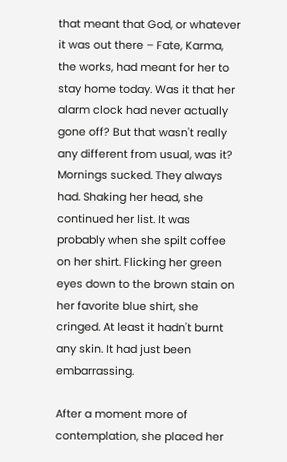that meant that God, or whatever it was out there – Fate, Karma, the works, had meant for her to stay home today. Was it that her alarm clock had never actually gone off? But that wasn't really any different from usual, was it? Mornings sucked. They always had. Shaking her head, she continued her list. It was probably when she spilt coffee on her shirt. Flicking her green eyes down to the brown stain on her favorite blue shirt, she cringed. At least it hadn't burnt any skin. It had just been embarrassing.

After a moment more of contemplation, she placed her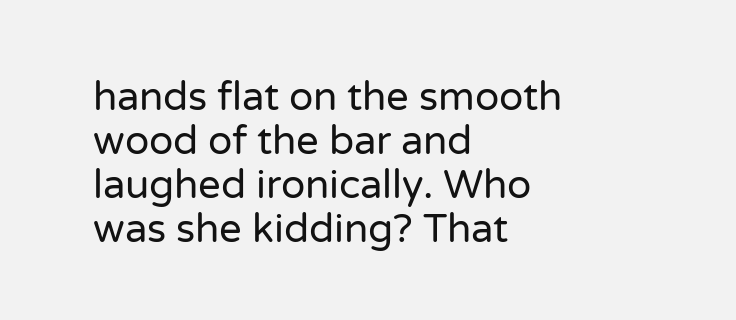hands flat on the smooth wood of the bar and laughed ironically. Who was she kidding? That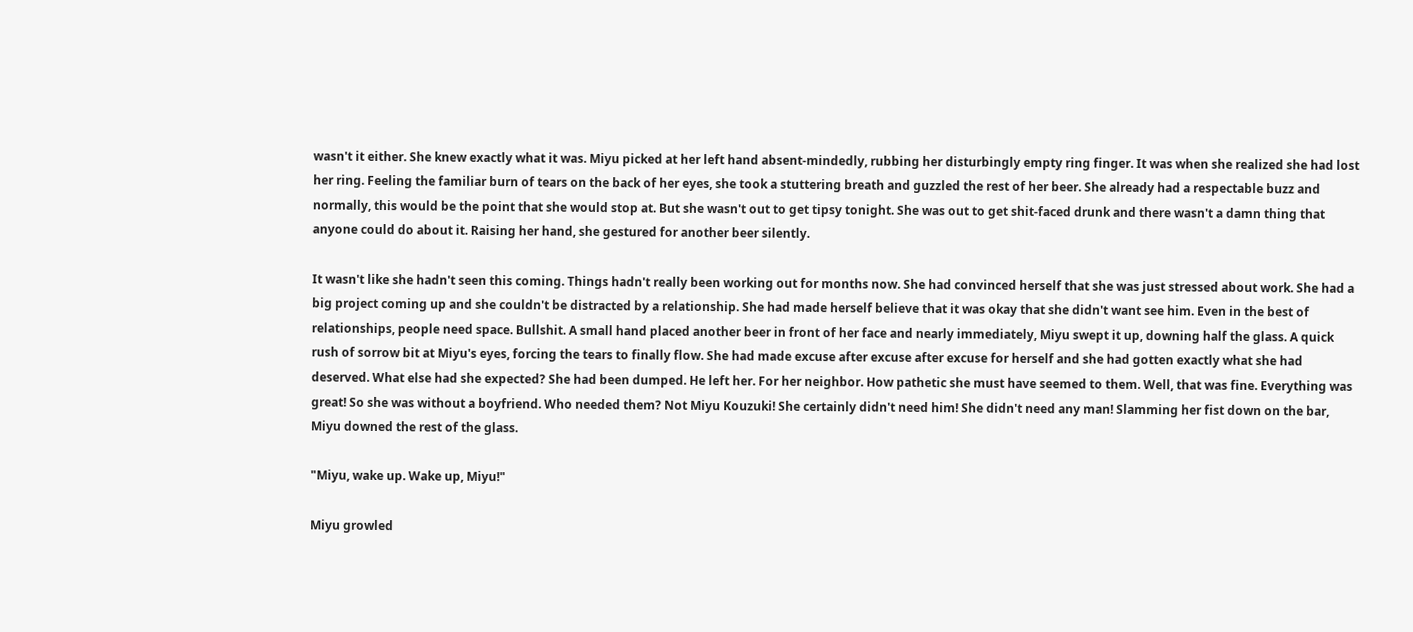wasn't it either. She knew exactly what it was. Miyu picked at her left hand absent-mindedly, rubbing her disturbingly empty ring finger. It was when she realized she had lost her ring. Feeling the familiar burn of tears on the back of her eyes, she took a stuttering breath and guzzled the rest of her beer. She already had a respectable buzz and normally, this would be the point that she would stop at. But she wasn't out to get tipsy tonight. She was out to get shit-faced drunk and there wasn't a damn thing that anyone could do about it. Raising her hand, she gestured for another beer silently.

It wasn't like she hadn't seen this coming. Things hadn't really been working out for months now. She had convinced herself that she was just stressed about work. She had a big project coming up and she couldn't be distracted by a relationship. She had made herself believe that it was okay that she didn't want see him. Even in the best of relationships, people need space. Bullshit. A small hand placed another beer in front of her face and nearly immediately, Miyu swept it up, downing half the glass. A quick rush of sorrow bit at Miyu's eyes, forcing the tears to finally flow. She had made excuse after excuse after excuse for herself and she had gotten exactly what she had deserved. What else had she expected? She had been dumped. He left her. For her neighbor. How pathetic she must have seemed to them. Well, that was fine. Everything was great! So she was without a boyfriend. Who needed them? Not Miyu Kouzuki! She certainly didn't need him! She didn't need any man! Slamming her fist down on the bar, Miyu downed the rest of the glass.

"Miyu, wake up. Wake up, Miyu!"

Miyu growled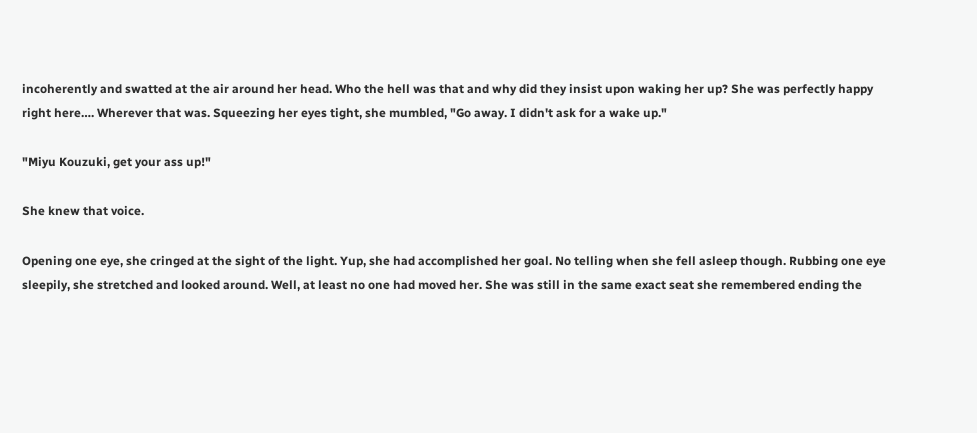incoherently and swatted at the air around her head. Who the hell was that and why did they insist upon waking her up? She was perfectly happy right here…. Wherever that was. Squeezing her eyes tight, she mumbled, "Go away. I didn't ask for a wake up."

"Miyu Kouzuki, get your ass up!"

She knew that voice.

Opening one eye, she cringed at the sight of the light. Yup, she had accomplished her goal. No telling when she fell asleep though. Rubbing one eye sleepily, she stretched and looked around. Well, at least no one had moved her. She was still in the same exact seat she remembered ending the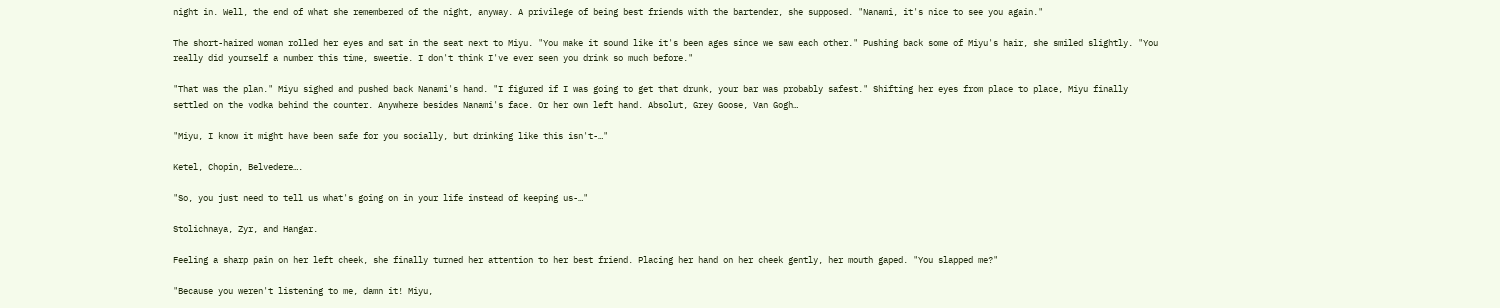night in. Well, the end of what she remembered of the night, anyway. A privilege of being best friends with the bartender, she supposed. "Nanami, it's nice to see you again."

The short-haired woman rolled her eyes and sat in the seat next to Miyu. "You make it sound like it's been ages since we saw each other." Pushing back some of Miyu's hair, she smiled slightly. "You really did yourself a number this time, sweetie. I don't think I've ever seen you drink so much before."

"That was the plan." Miyu sighed and pushed back Nanami's hand. "I figured if I was going to get that drunk, your bar was probably safest." Shifting her eyes from place to place, Miyu finally settled on the vodka behind the counter. Anywhere besides Nanami's face. Or her own left hand. Absolut, Grey Goose, Van Gogh…

"Miyu, I know it might have been safe for you socially, but drinking like this isn't-…"

Ketel, Chopin, Belvedere….

"So, you just need to tell us what's going on in your life instead of keeping us-…"

Stolichnaya, Zyr, and Hangar.

Feeling a sharp pain on her left cheek, she finally turned her attention to her best friend. Placing her hand on her cheek gently, her mouth gaped. "You slapped me?"

"Because you weren't listening to me, damn it! Miyu,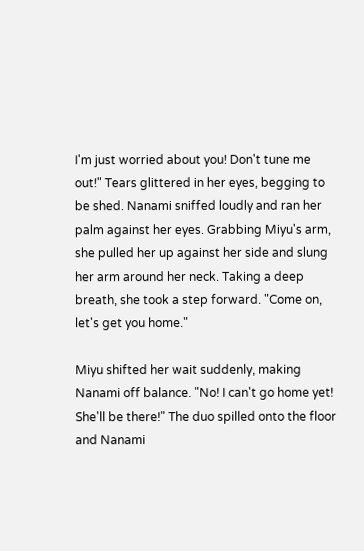I'm just worried about you! Don't tune me out!" Tears glittered in her eyes, begging to be shed. Nanami sniffed loudly and ran her palm against her eyes. Grabbing Miyu's arm, she pulled her up against her side and slung her arm around her neck. Taking a deep breath, she took a step forward. "Come on, let's get you home."

Miyu shifted her wait suddenly, making Nanami off balance. "No! I can't go home yet! She'll be there!" The duo spilled onto the floor and Nanami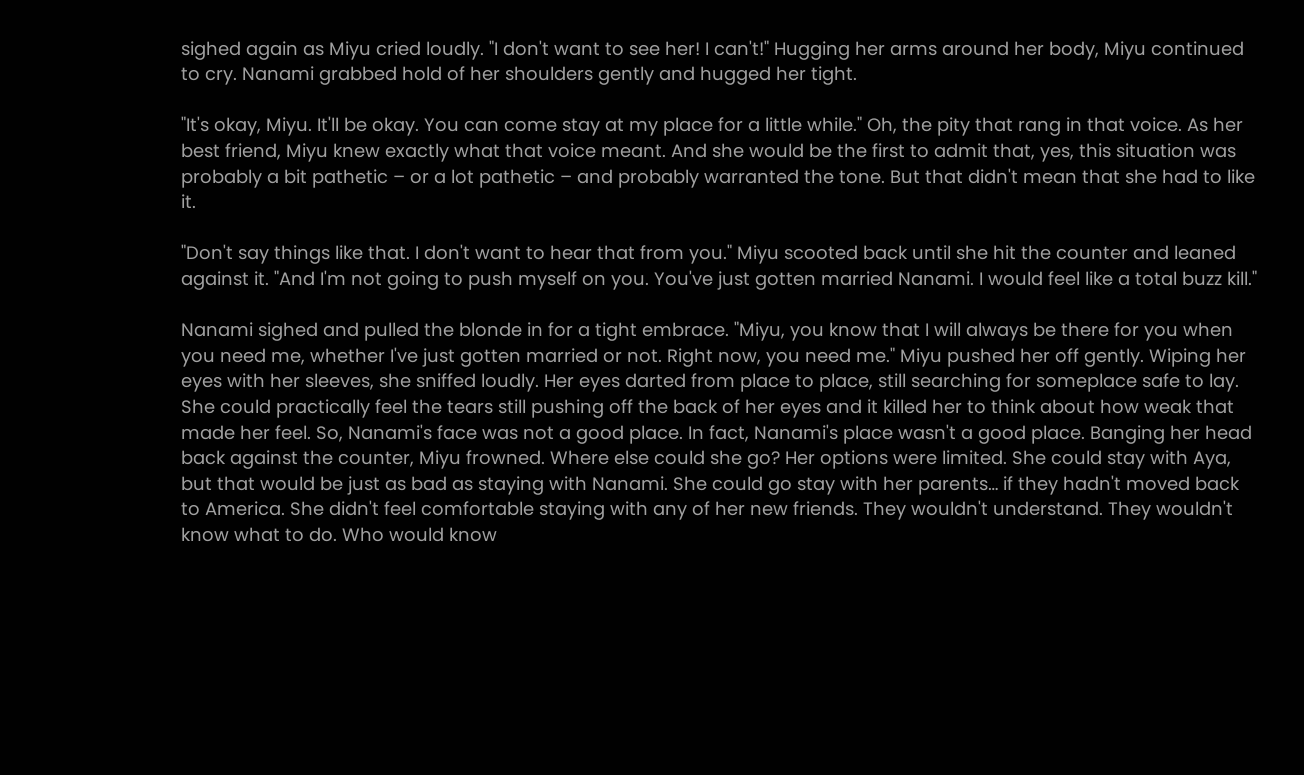sighed again as Miyu cried loudly. "I don't want to see her! I can't!" Hugging her arms around her body, Miyu continued to cry. Nanami grabbed hold of her shoulders gently and hugged her tight.

"It's okay, Miyu. It'll be okay. You can come stay at my place for a little while." Oh, the pity that rang in that voice. As her best friend, Miyu knew exactly what that voice meant. And she would be the first to admit that, yes, this situation was probably a bit pathetic – or a lot pathetic – and probably warranted the tone. But that didn't mean that she had to like it.

"Don't say things like that. I don't want to hear that from you." Miyu scooted back until she hit the counter and leaned against it. "And I'm not going to push myself on you. You've just gotten married Nanami. I would feel like a total buzz kill."

Nanami sighed and pulled the blonde in for a tight embrace. "Miyu, you know that I will always be there for you when you need me, whether I've just gotten married or not. Right now, you need me." Miyu pushed her off gently. Wiping her eyes with her sleeves, she sniffed loudly. Her eyes darted from place to place, still searching for someplace safe to lay. She could practically feel the tears still pushing off the back of her eyes and it killed her to think about how weak that made her feel. So, Nanami's face was not a good place. In fact, Nanami's place wasn't a good place. Banging her head back against the counter, Miyu frowned. Where else could she go? Her options were limited. She could stay with Aya, but that would be just as bad as staying with Nanami. She could go stay with her parents… if they hadn't moved back to America. She didn't feel comfortable staying with any of her new friends. They wouldn't understand. They wouldn't know what to do. Who would know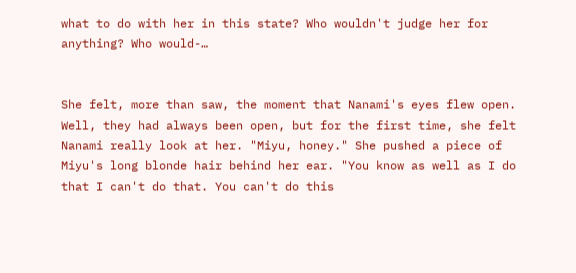what to do with her in this state? Who wouldn't judge her for anything? Who would-…


She felt, more than saw, the moment that Nanami's eyes flew open. Well, they had always been open, but for the first time, she felt Nanami really look at her. "Miyu, honey." She pushed a piece of Miyu's long blonde hair behind her ear. "You know as well as I do that I can't do that. You can't do this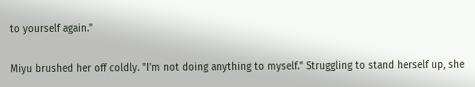to yourself again."

Miyu brushed her off coldly. "I'm not doing anything to myself." Struggling to stand herself up, she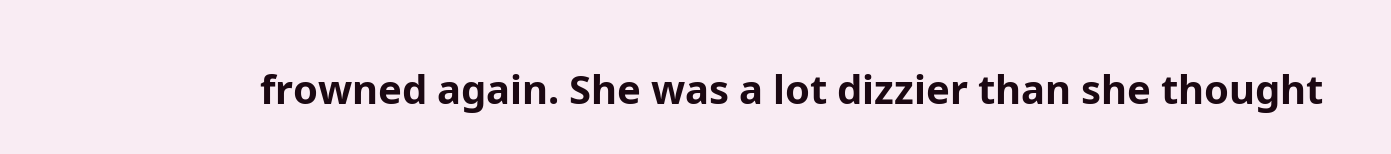frowned again. She was a lot dizzier than she thought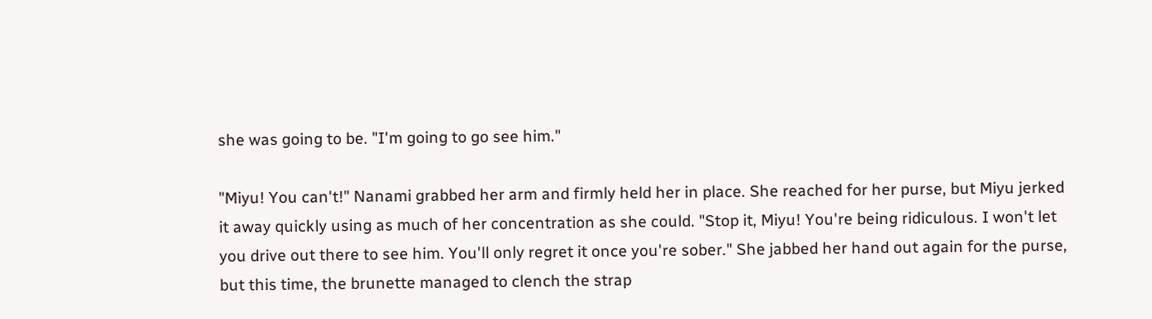she was going to be. "I'm going to go see him."

"Miyu! You can't!" Nanami grabbed her arm and firmly held her in place. She reached for her purse, but Miyu jerked it away quickly using as much of her concentration as she could. "Stop it, Miyu! You're being ridiculous. I won't let you drive out there to see him. You'll only regret it once you're sober." She jabbed her hand out again for the purse, but this time, the brunette managed to clench the strap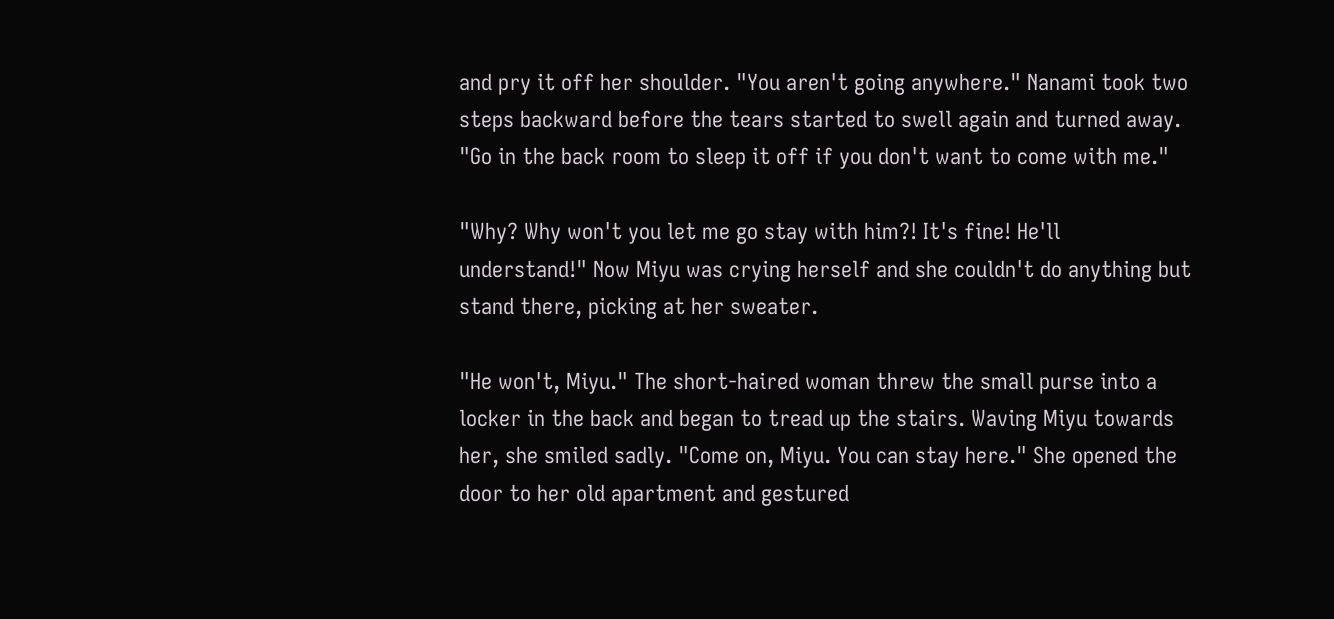and pry it off her shoulder. "You aren't going anywhere." Nanami took two steps backward before the tears started to swell again and turned away. "Go in the back room to sleep it off if you don't want to come with me."

"Why? Why won't you let me go stay with him?! It's fine! He'll understand!" Now Miyu was crying herself and she couldn't do anything but stand there, picking at her sweater.

"He won't, Miyu." The short-haired woman threw the small purse into a locker in the back and began to tread up the stairs. Waving Miyu towards her, she smiled sadly. "Come on, Miyu. You can stay here." She opened the door to her old apartment and gestured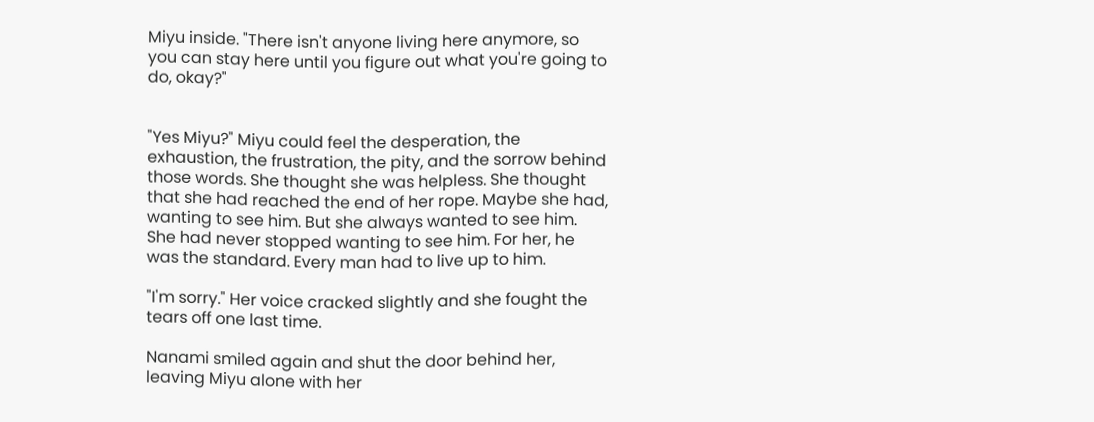Miyu inside. "There isn't anyone living here anymore, so you can stay here until you figure out what you're going to do, okay?"


"Yes Miyu?" Miyu could feel the desperation, the exhaustion, the frustration, the pity, and the sorrow behind those words. She thought she was helpless. She thought that she had reached the end of her rope. Maybe she had, wanting to see him. But she always wanted to see him. She had never stopped wanting to see him. For her, he was the standard. Every man had to live up to him.

"I'm sorry." Her voice cracked slightly and she fought the tears off one last time.

Nanami smiled again and shut the door behind her, leaving Miyu alone with her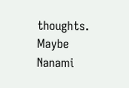thoughts. Maybe Nanami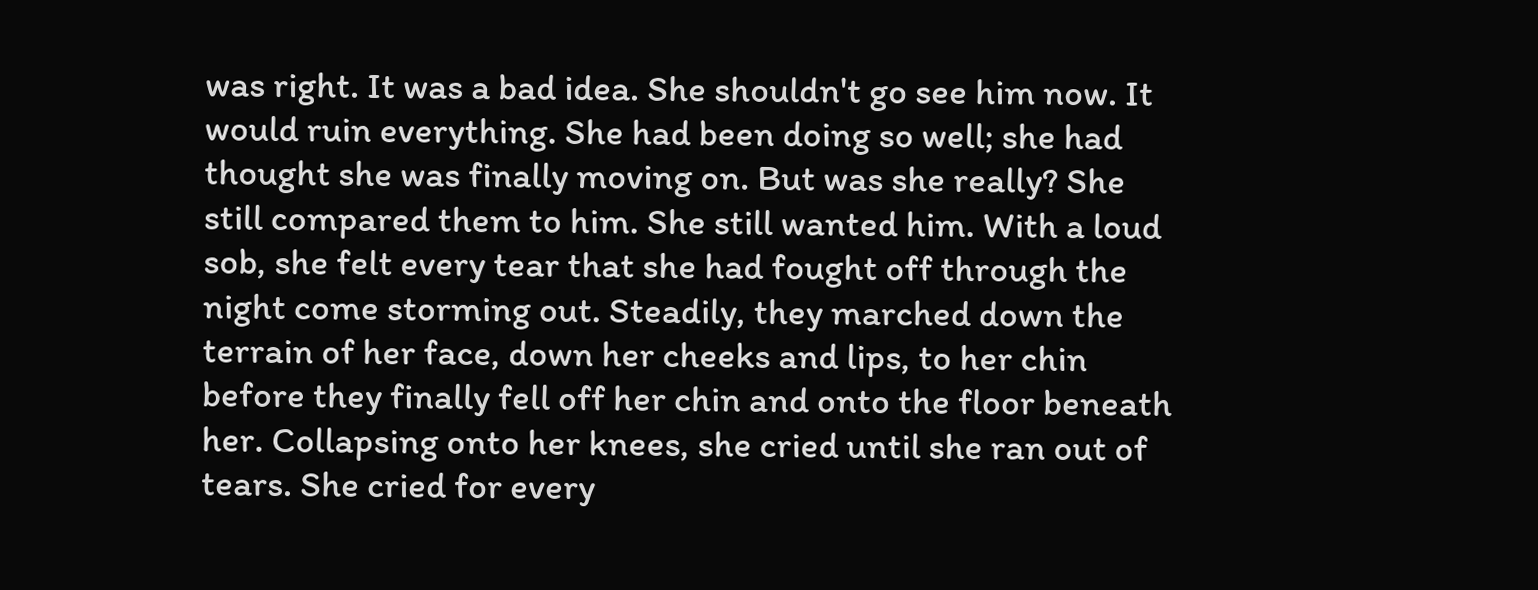was right. It was a bad idea. She shouldn't go see him now. It would ruin everything. She had been doing so well; she had thought she was finally moving on. But was she really? She still compared them to him. She still wanted him. With a loud sob, she felt every tear that she had fought off through the night come storming out. Steadily, they marched down the terrain of her face, down her cheeks and lips, to her chin before they finally fell off her chin and onto the floor beneath her. Collapsing onto her knees, she cried until she ran out of tears. She cried for every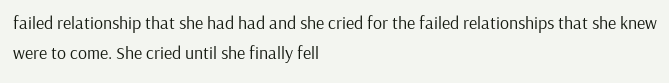failed relationship that she had had and she cried for the failed relationships that she knew were to come. She cried until she finally fell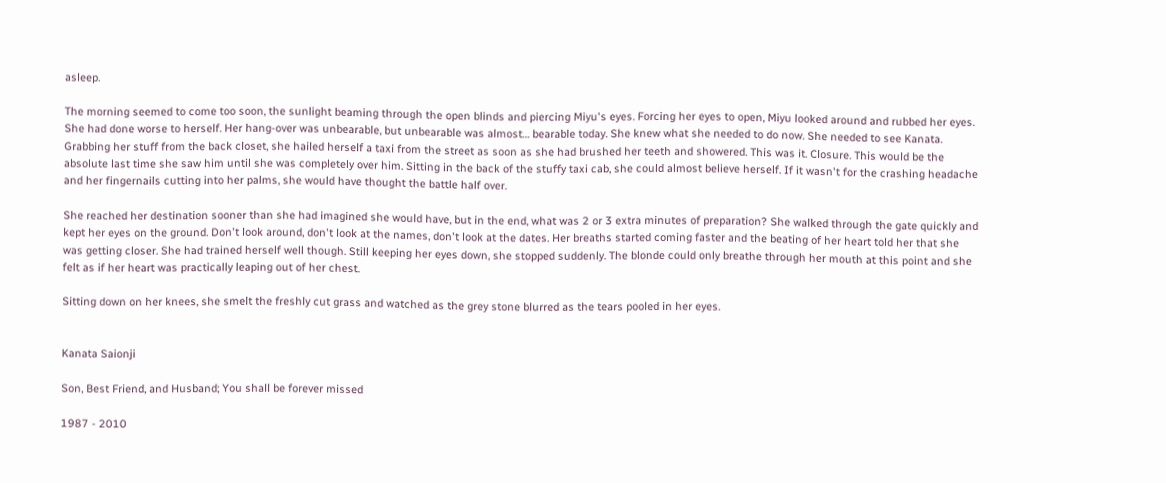asleep.

The morning seemed to come too soon, the sunlight beaming through the open blinds and piercing Miyu's eyes. Forcing her eyes to open, Miyu looked around and rubbed her eyes. She had done worse to herself. Her hang-over was unbearable, but unbearable was almost… bearable today. She knew what she needed to do now. She needed to see Kanata. Grabbing her stuff from the back closet, she hailed herself a taxi from the street as soon as she had brushed her teeth and showered. This was it. Closure. This would be the absolute last time she saw him until she was completely over him. Sitting in the back of the stuffy taxi cab, she could almost believe herself. If it wasn't for the crashing headache and her fingernails cutting into her palms, she would have thought the battle half over.

She reached her destination sooner than she had imagined she would have, but in the end, what was 2 or 3 extra minutes of preparation? She walked through the gate quickly and kept her eyes on the ground. Don't look around, don't look at the names, don't look at the dates. Her breaths started coming faster and the beating of her heart told her that she was getting closer. She had trained herself well though. Still keeping her eyes down, she stopped suddenly. The blonde could only breathe through her mouth at this point and she felt as if her heart was practically leaping out of her chest.

Sitting down on her knees, she smelt the freshly cut grass and watched as the grey stone blurred as the tears pooled in her eyes.


Kanata Saionji

Son, Best Friend, and Husband; You shall be forever missed

1987 - 2010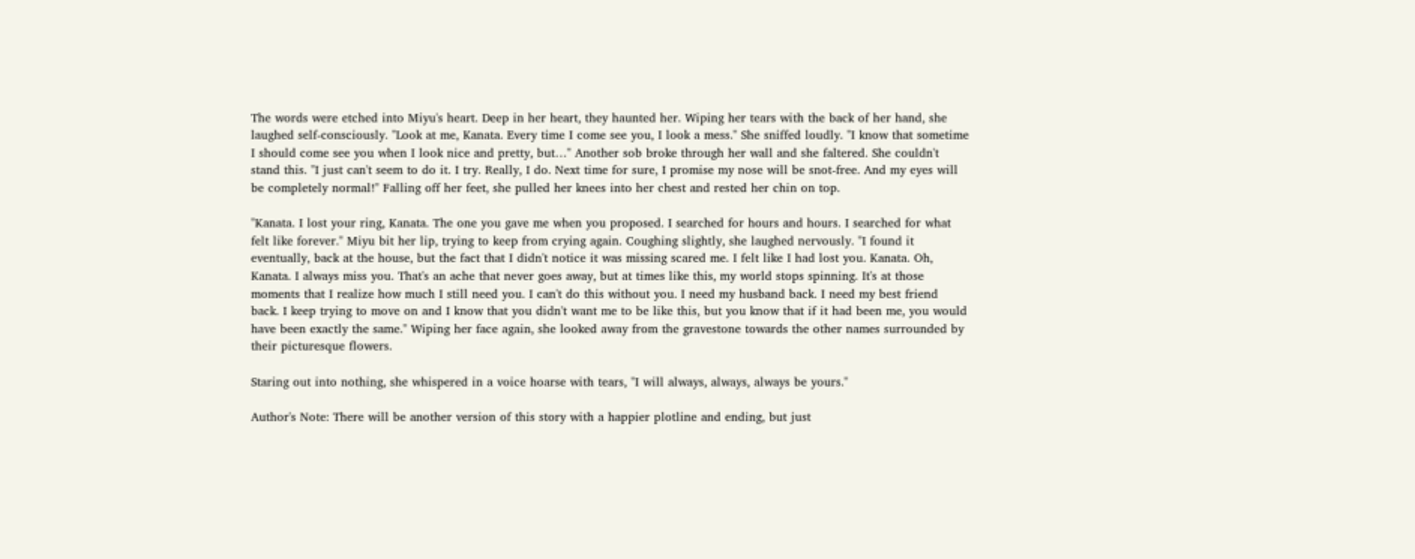The words were etched into Miyu's heart. Deep in her heart, they haunted her. Wiping her tears with the back of her hand, she laughed self-consciously. "Look at me, Kanata. Every time I come see you, I look a mess." She sniffed loudly. "I know that sometime I should come see you when I look nice and pretty, but…" Another sob broke through her wall and she faltered. She couldn't stand this. "I just can't seem to do it. I try. Really, I do. Next time for sure, I promise my nose will be snot-free. And my eyes will be completely normal!" Falling off her feet, she pulled her knees into her chest and rested her chin on top.

"Kanata. I lost your ring, Kanata. The one you gave me when you proposed. I searched for hours and hours. I searched for what felt like forever." Miyu bit her lip, trying to keep from crying again. Coughing slightly, she laughed nervously. "I found it eventually, back at the house, but the fact that I didn't notice it was missing scared me. I felt like I had lost you. Kanata. Oh, Kanata. I always miss you. That's an ache that never goes away, but at times like this, my world stops spinning. It's at those moments that I realize how much I still need you. I can't do this without you. I need my husband back. I need my best friend back. I keep trying to move on and I know that you didn't want me to be like this, but you know that if it had been me, you would have been exactly the same." Wiping her face again, she looked away from the gravestone towards the other names surrounded by their picturesque flowers.

Staring out into nothing, she whispered in a voice hoarse with tears, "I will always, always, always be yours."

Author's Note: There will be another version of this story with a happier plotline and ending, but just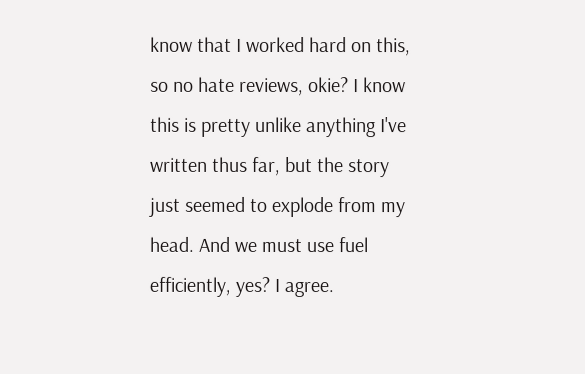know that I worked hard on this, so no hate reviews, okie? I know this is pretty unlike anything I've written thus far, but the story just seemed to explode from my head. And we must use fuel efficiently, yes? I agree.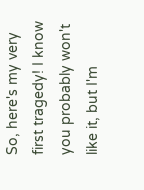So, here's my very first tragedy! I know you probably won't like it, but I'm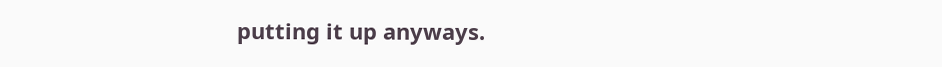putting it up anyways.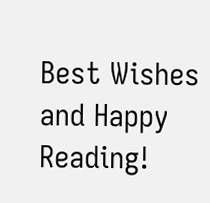Best Wishes and Happy Reading!